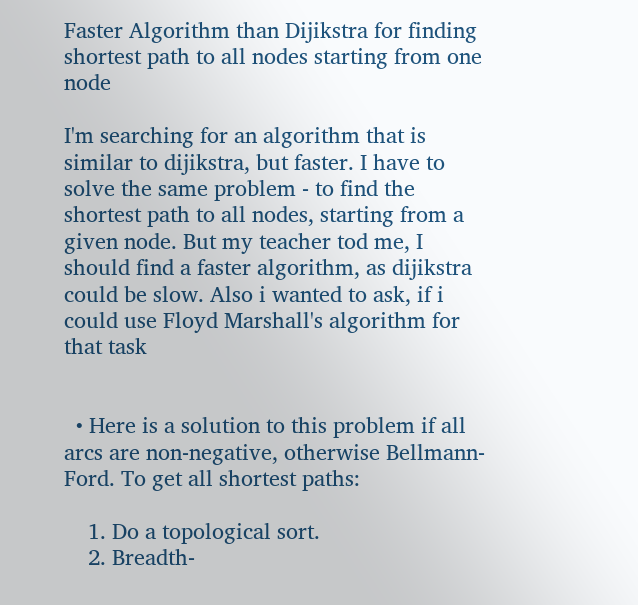Faster Algorithm than Dijikstra for finding shortest path to all nodes starting from one node

I'm searching for an algorithm that is similar to dijikstra, but faster. I have to solve the same problem - to find the shortest path to all nodes, starting from a given node. But my teacher tod me, I should find a faster algorithm, as dijikstra could be slow. Also i wanted to ask, if i could use Floyd Marshall's algorithm for that task


  • Here is a solution to this problem if all arcs are non-negative, otherwise Bellmann-Ford. To get all shortest paths:

    1. Do a topological sort.
    2. Breadth-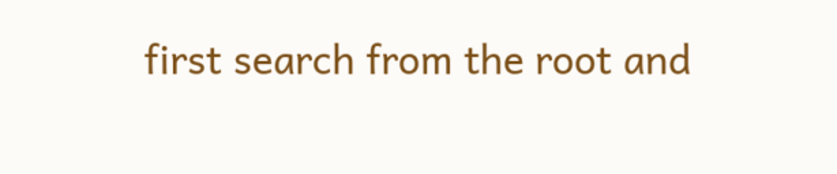first search from the root and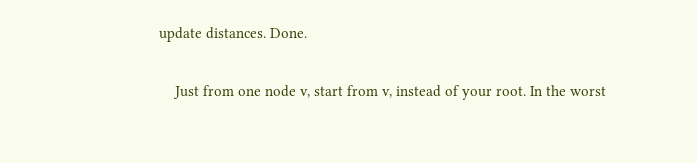update distances. Done.

    Just from one node v, start from v, instead of your root. In the worst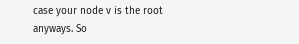case your node v is the root anyways. So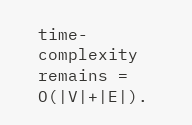time-complexity remains = O(|V|+|E|).